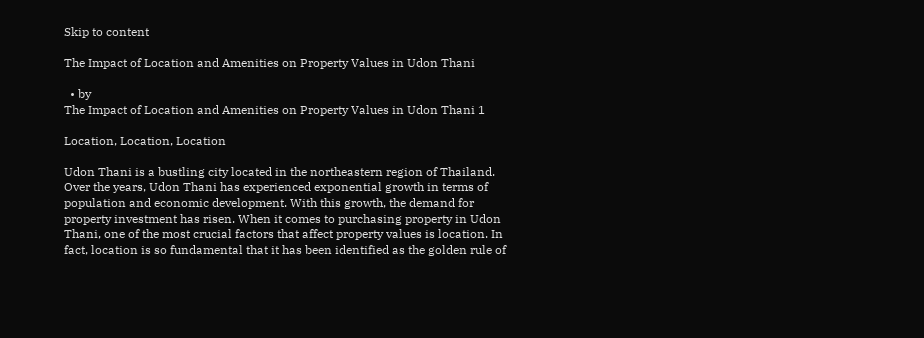Skip to content

The Impact of Location and Amenities on Property Values in Udon Thani

  • by
The Impact of Location and Amenities on Property Values in Udon Thani 1

Location, Location, Location

Udon Thani is a bustling city located in the northeastern region of Thailand. Over the years, Udon Thani has experienced exponential growth in terms of population and economic development. With this growth, the demand for property investment has risen. When it comes to purchasing property in Udon Thani, one of the most crucial factors that affect property values is location. In fact, location is so fundamental that it has been identified as the golden rule of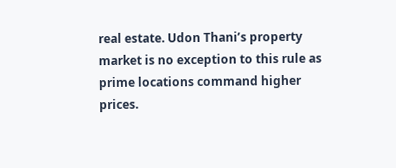real estate. Udon Thani’s property market is no exception to this rule as prime locations command higher prices.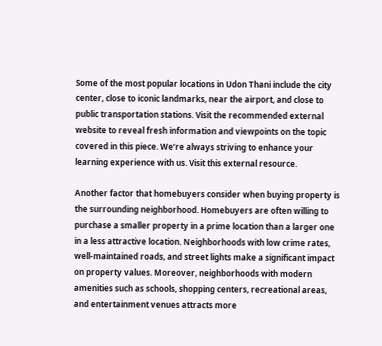Some of the most popular locations in Udon Thani include the city center, close to iconic landmarks, near the airport, and close to public transportation stations. Visit the recommended external website to reveal fresh information and viewpoints on the topic covered in this piece. We’re always striving to enhance your learning experience with us. Visit this external resource.

Another factor that homebuyers consider when buying property is the surrounding neighborhood. Homebuyers are often willing to purchase a smaller property in a prime location than a larger one in a less attractive location. Neighborhoods with low crime rates, well-maintained roads, and street lights make a significant impact on property values. Moreover, neighborhoods with modern amenities such as schools, shopping centers, recreational areas, and entertainment venues attracts more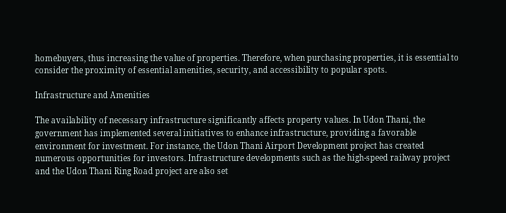homebuyers, thus increasing the value of properties. Therefore, when purchasing properties, it is essential to consider the proximity of essential amenities, security, and accessibility to popular spots.

Infrastructure and Amenities

The availability of necessary infrastructure significantly affects property values. In Udon Thani, the government has implemented several initiatives to enhance infrastructure, providing a favorable environment for investment. For instance, the Udon Thani Airport Development project has created numerous opportunities for investors. Infrastructure developments such as the high-speed railway project and the Udon Thani Ring Road project are also set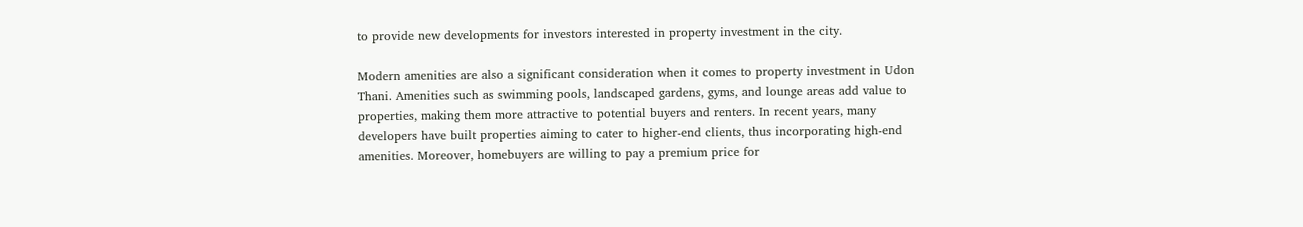to provide new developments for investors interested in property investment in the city.

Modern amenities are also a significant consideration when it comes to property investment in Udon Thani. Amenities such as swimming pools, landscaped gardens, gyms, and lounge areas add value to properties, making them more attractive to potential buyers and renters. In recent years, many developers have built properties aiming to cater to higher-end clients, thus incorporating high-end amenities. Moreover, homebuyers are willing to pay a premium price for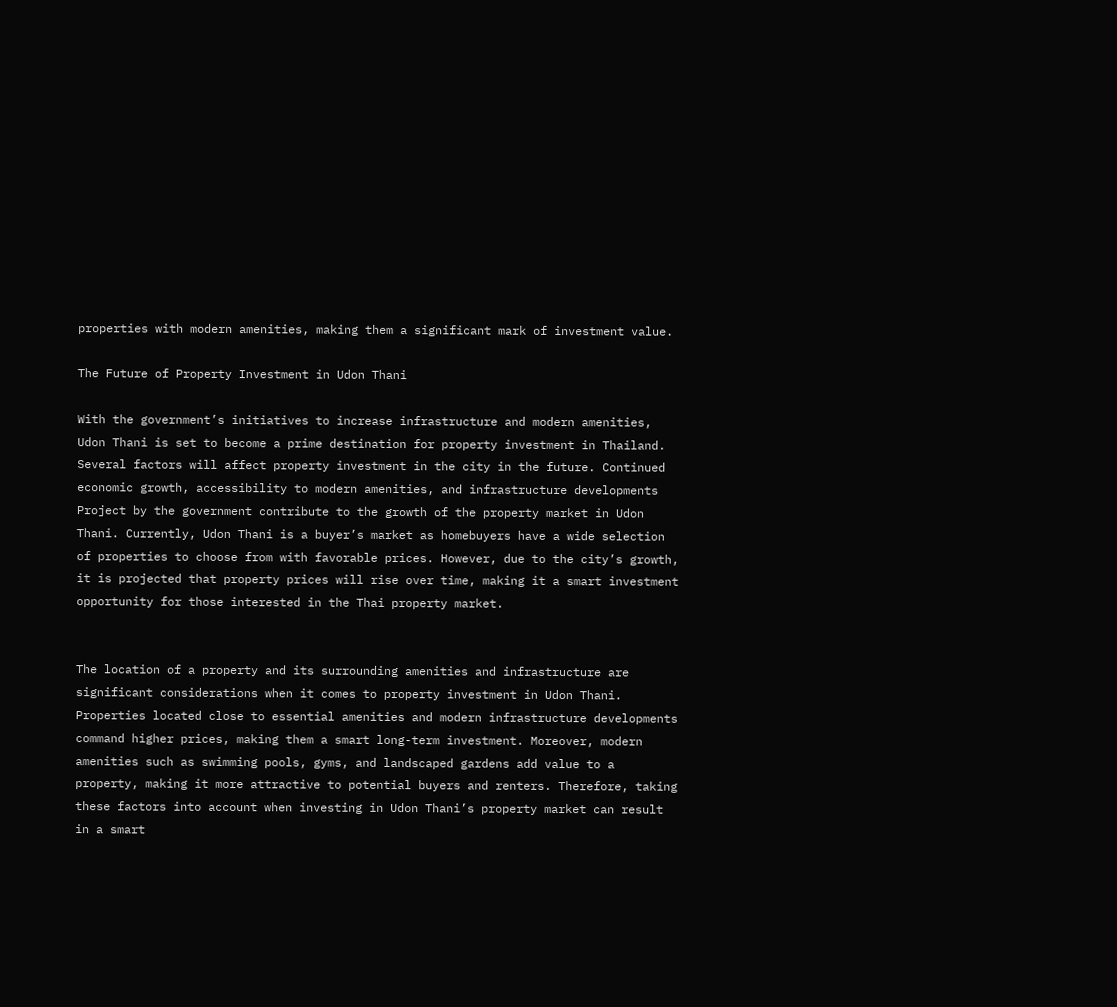properties with modern amenities, making them a significant mark of investment value.

The Future of Property Investment in Udon Thani

With the government’s initiatives to increase infrastructure and modern amenities, Udon Thani is set to become a prime destination for property investment in Thailand. Several factors will affect property investment in the city in the future. Continued economic growth, accessibility to modern amenities, and infrastructure developments Project by the government contribute to the growth of the property market in Udon Thani. Currently, Udon Thani is a buyer’s market as homebuyers have a wide selection of properties to choose from with favorable prices. However, due to the city’s growth, it is projected that property prices will rise over time, making it a smart investment opportunity for those interested in the Thai property market.


The location of a property and its surrounding amenities and infrastructure are significant considerations when it comes to property investment in Udon Thani. Properties located close to essential amenities and modern infrastructure developments command higher prices, making them a smart long-term investment. Moreover, modern amenities such as swimming pools, gyms, and landscaped gardens add value to a property, making it more attractive to potential buyers and renters. Therefore, taking these factors into account when investing in Udon Thani’s property market can result in a smart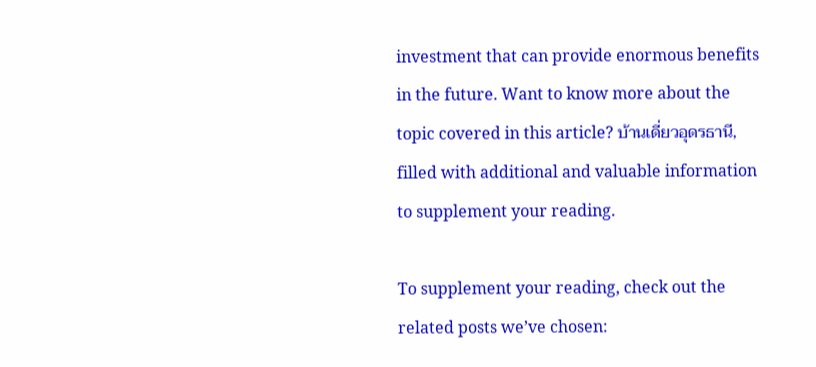investment that can provide enormous benefits in the future. Want to know more about the topic covered in this article? บ้านเดี่ยวอุดรธานี, filled with additional and valuable information to supplement your reading.

To supplement your reading, check out the related posts we’ve chosen: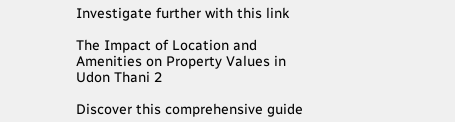Investigate further with this link

The Impact of Location and Amenities on Property Values in Udon Thani 2

Discover this comprehensive guide